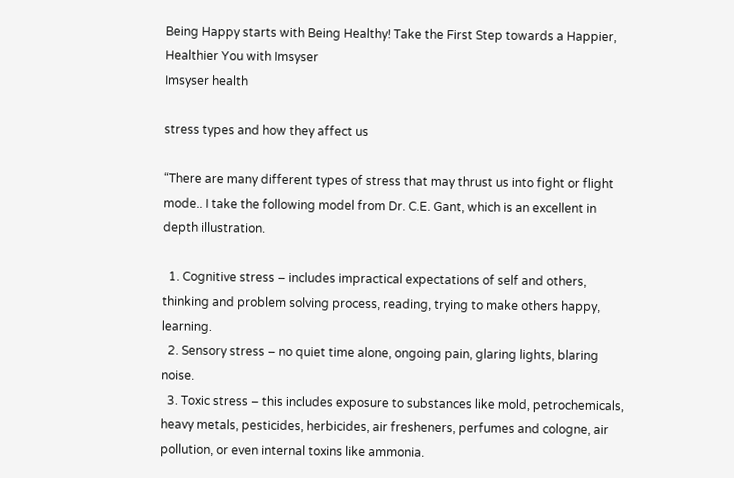Being Happy starts with Being Healthy! Take the First Step towards a Happier, Healthier You with Imsyser
Imsyser health

stress types and how they affect us

“There are many different types of stress that may thrust us into fight or flight mode.. I take the following model from Dr. C.E. Gant, which is an excellent in depth illustration.

  1. Cognitive stress – includes impractical expectations of self and others, thinking and problem solving process, reading, trying to make others happy, learning.
  2. Sensory stress – no quiet time alone, ongoing pain, glaring lights, blaring noise.
  3. Toxic stress – this includes exposure to substances like mold, petrochemicals, heavy metals, pesticides, herbicides, air fresheners, perfumes and cologne, air pollution, or even internal toxins like ammonia.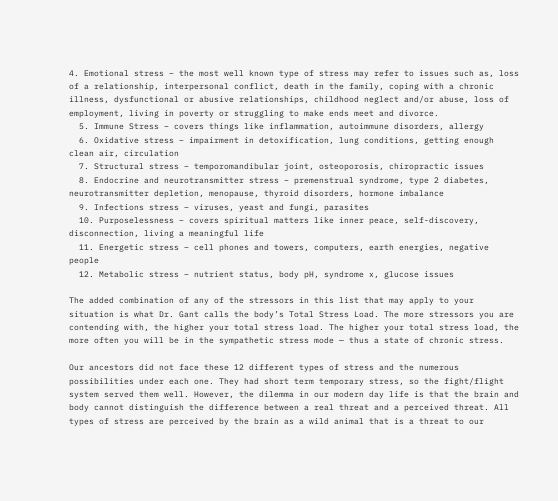4. Emotional stress – the most well known type of stress may refer to issues such as, loss of a relationship, interpersonal conflict, death in the family, coping with a chronic illness, dysfunctional or abusive relationships, childhood neglect and/or abuse, loss of employment, living in poverty or struggling to make ends meet and divorce.
  5. Immune Stress – covers things like inflammation, autoimmune disorders, allergy
  6. Oxidative stress – impairment in detoxification, lung conditions, getting enough clean air, circulation
  7. Structural stress – temporomandibular joint, osteoporosis, chiropractic issues
  8. Endocrine and neurotransmitter stress – premenstrual syndrome, type 2 diabetes, neurotransmitter depletion, menopause, thyroid disorders, hormone imbalance
  9. Infections stress – viruses, yeast and fungi, parasites
  10. Purposelessness – covers spiritual matters like inner peace, self-discovery, disconnection, living a meaningful life
  11. Energetic stress – cell phones and towers, computers, earth energies, negative people
  12. Metabolic stress – nutrient status, body pH, syndrome x, glucose issues

The added combination of any of the stressors in this list that may apply to your situation is what Dr. Gant calls the body’s Total Stress Load. The more stressors you are contending with, the higher your total stress load. The higher your total stress load, the more often you will be in the sympathetic stress mode — thus a state of chronic stress.

Our ancestors did not face these 12 different types of stress and the numerous possibilities under each one. They had short term temporary stress, so the fight/flight system served them well. However, the dilemma in our modern day life is that the brain and body cannot distinguish the difference between a real threat and a perceived threat. All types of stress are perceived by the brain as a wild animal that is a threat to our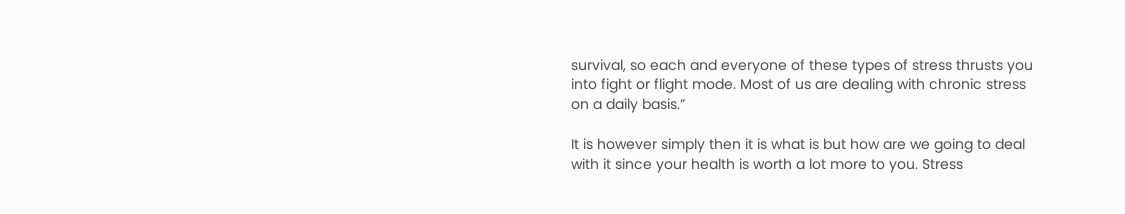survival, so each and everyone of these types of stress thrusts you into fight or flight mode. Most of us are dealing with chronic stress on a daily basis.”

It is however simply then it is what is but how are we going to deal with it since your health is worth a lot more to you. Stress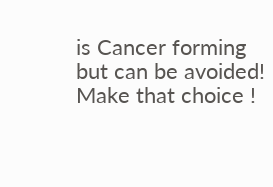is Cancer forming but can be avoided! Make that choice !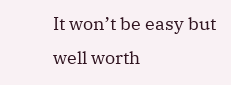It won’t be easy but well worth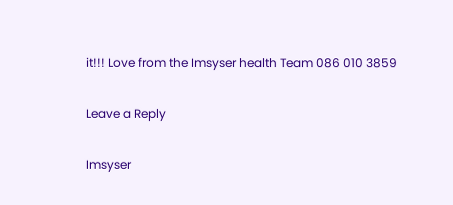it!!! Love from the Imsyser health Team 086 010 3859

Leave a Reply

Imsyser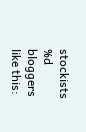stockists
%d bloggers like this: